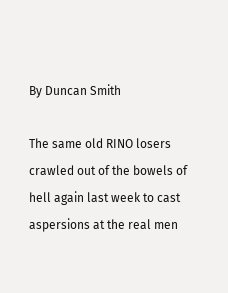By Duncan Smith

The same old RINO losers crawled out of the bowels of hell again last week to cast aspersions at the real men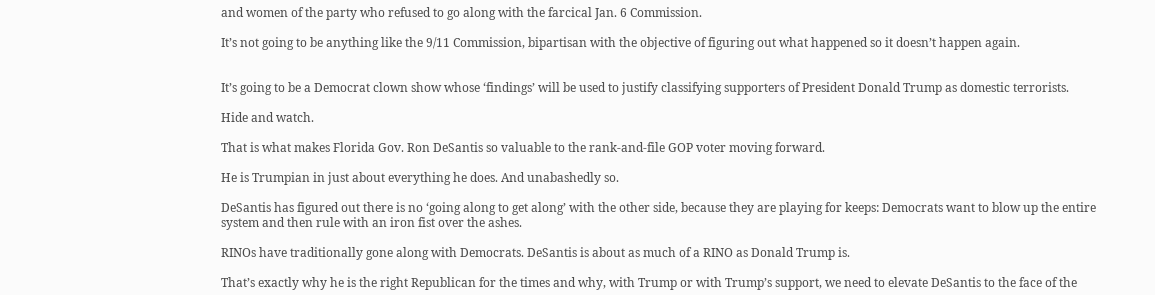and women of the party who refused to go along with the farcical Jan. 6 Commission.

It’s not going to be anything like the 9/11 Commission, bipartisan with the objective of figuring out what happened so it doesn’t happen again.


It’s going to be a Democrat clown show whose ‘findings’ will be used to justify classifying supporters of President Donald Trump as domestic terrorists.

Hide and watch.

That is what makes Florida Gov. Ron DeSantis so valuable to the rank-and-file GOP voter moving forward.

He is Trumpian in just about everything he does. And unabashedly so.

DeSantis has figured out there is no ‘going along to get along’ with the other side, because they are playing for keeps: Democrats want to blow up the entire system and then rule with an iron fist over the ashes.

RINOs have traditionally gone along with Democrats. DeSantis is about as much of a RINO as Donald Trump is.

That’s exactly why he is the right Republican for the times and why, with Trump or with Trump’s support, we need to elevate DeSantis to the face of the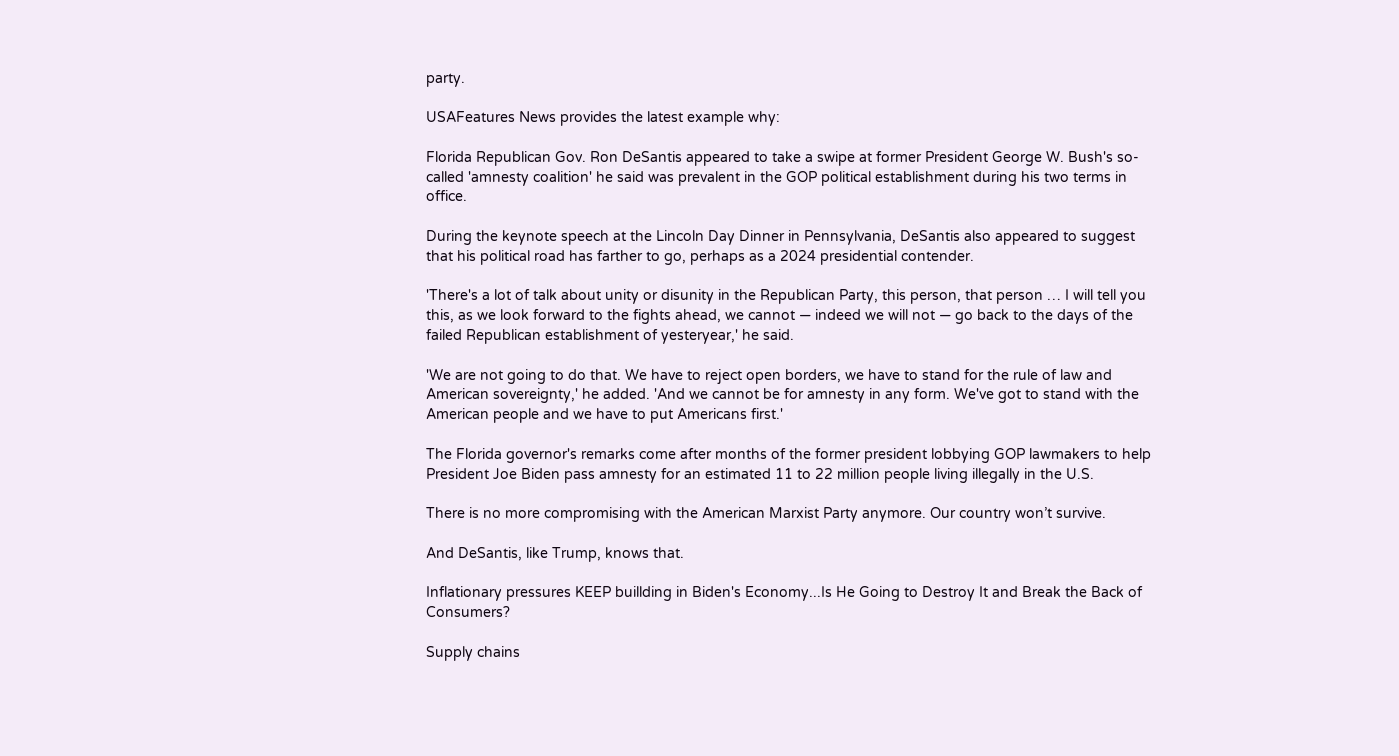party.

USAFeatures News provides the latest example why:

Florida Republican Gov. Ron DeSantis appeared to take a swipe at former President George W. Bush's so-called 'amnesty coalition' he said was prevalent in the GOP political establishment during his two terms in office.

During the keynote speech at the Lincoln Day Dinner in Pennsylvania, DeSantis also appeared to suggest that his political road has farther to go, perhaps as a 2024 presidential contender.

'There's a lot of talk about unity or disunity in the Republican Party, this person, that person … I will tell you this, as we look forward to the fights ahead, we cannot — indeed we will not — go back to the days of the failed Republican establishment of yesteryear,' he said.

'We are not going to do that. We have to reject open borders, we have to stand for the rule of law and American sovereignty,' he added. 'And we cannot be for amnesty in any form. We've got to stand with the American people and we have to put Americans first.'

The Florida governor's remarks come after months of the former president lobbying GOP lawmakers to help President Joe Biden pass amnesty for an estimated 11 to 22 million people living illegally in the U.S.

There is no more compromising with the American Marxist Party anymore. Our country won’t survive.

And DeSantis, like Trump, knows that.

Inflationary pressures KEEP buillding in Biden's Economy...Is He Going to Destroy It and Break the Back of Consumers?

Supply chains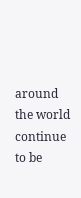around the world continue to be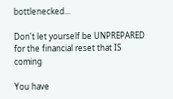bottlenecked...

Don't let yourself be UNPREPARED for the financial reset that IS coming

You have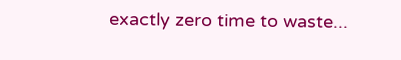exactly zero time to waste...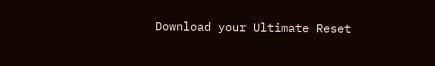Download your Ultimate Reset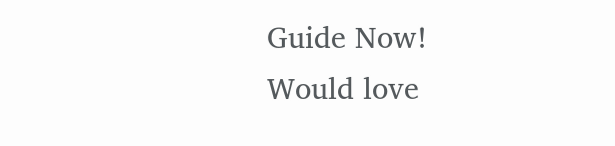Guide Now!
Would love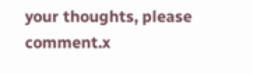your thoughts, please comment.x